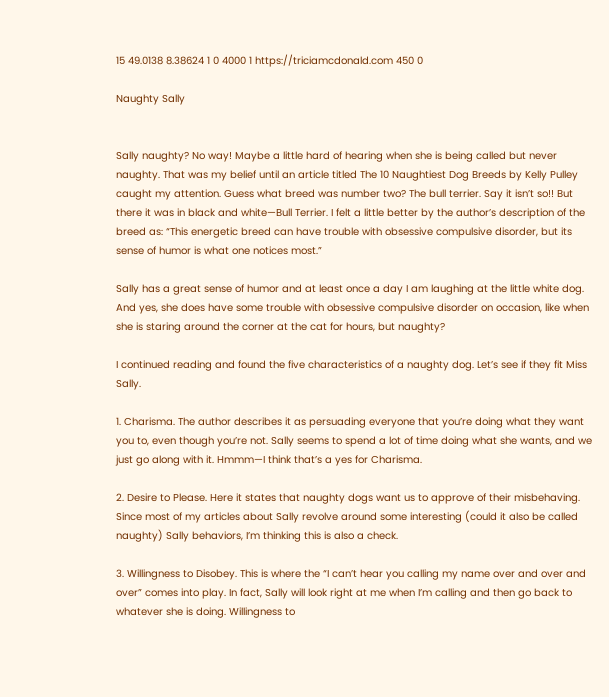15 49.0138 8.38624 1 0 4000 1 https://triciamcdonald.com 450 0

Naughty Sally


Sally naughty? No way! Maybe a little hard of hearing when she is being called but never naughty. That was my belief until an article titled The 10 Naughtiest Dog Breeds by Kelly Pulley caught my attention. Guess what breed was number two? The bull terrier. Say it isn’t so!! But there it was in black and white—Bull Terrier. I felt a little better by the author’s description of the breed as: “This energetic breed can have trouble with obsessive compulsive disorder, but its sense of humor is what one notices most.”

Sally has a great sense of humor and at least once a day I am laughing at the little white dog. And yes, she does have some trouble with obsessive compulsive disorder on occasion, like when she is staring around the corner at the cat for hours, but naughty?

I continued reading and found the five characteristics of a naughty dog. Let’s see if they fit Miss Sally.

1. Charisma. The author describes it as persuading everyone that you’re doing what they want you to, even though you’re not. Sally seems to spend a lot of time doing what she wants, and we just go along with it. Hmmm—I think that’s a yes for Charisma.

2. Desire to Please. Here it states that naughty dogs want us to approve of their misbehaving. Since most of my articles about Sally revolve around some interesting (could it also be called naughty) Sally behaviors, I’m thinking this is also a check.

3. Willingness to Disobey. This is where the “I can’t hear you calling my name over and over and over” comes into play. In fact, Sally will look right at me when I’m calling and then go back to whatever she is doing. Willingness to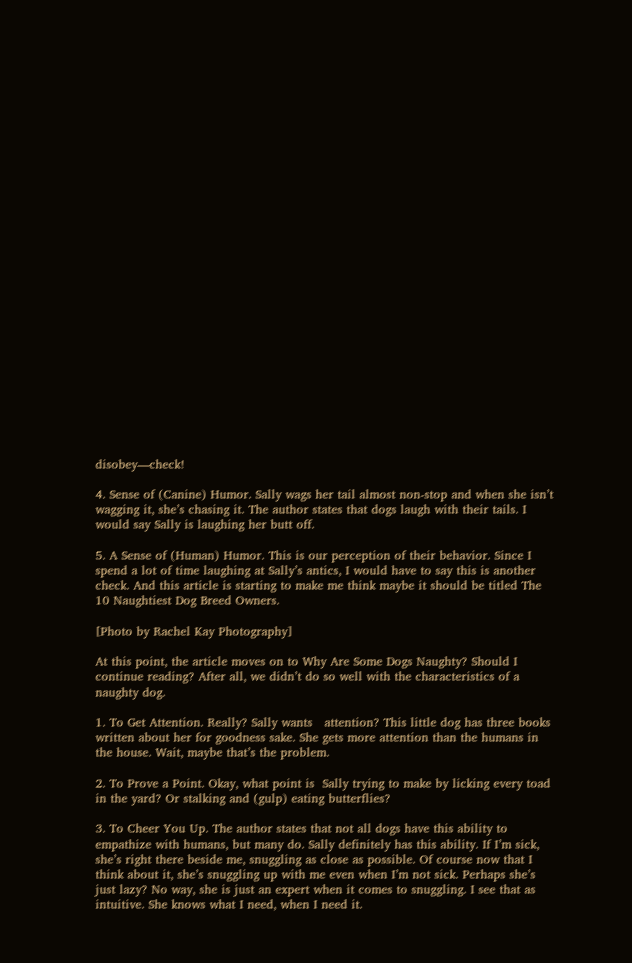disobey—check!

4. Sense of (Canine) Humor. Sally wags her tail almost non-stop and when she isn’t wagging it, she’s chasing it. The author states that dogs laugh with their tails. I would say Sally is laughing her butt off.

5. A Sense of (Human) Humor. This is our perception of their behavior. Since I spend a lot of time laughing at Sally’s antics, I would have to say this is another check. And this article is starting to make me think maybe it should be titled The 10 Naughtiest Dog Breed Owners.

[Photo by Rachel Kay Photography]

At this point, the article moves on to Why Are Some Dogs Naughty? Should I continue reading? After all, we didn’t do so well with the characteristics of a naughty dog.

1. To Get Attention. Really? Sally wants   attention? This little dog has three books written about her for goodness sake. She gets more attention than the humans in the house. Wait, maybe that’s the problem.

2. To Prove a Point. Okay, what point is  Sally trying to make by licking every toad in the yard? Or stalking and (gulp) eating butterflies?

3. To Cheer You Up. The author states that not all dogs have this ability to empathize with humans, but many do. Sally definitely has this ability. If I’m sick, she’s right there beside me, snuggling as close as possible. Of course now that I think about it, she’s snuggling up with me even when I’m not sick. Perhaps she’s just lazy? No way, she is just an expert when it comes to snuggling. I see that as intuitive. She knows what I need, when I need it.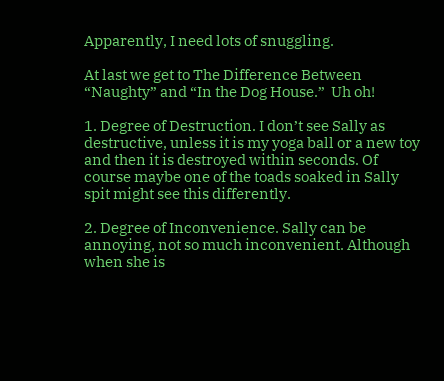Apparently, I need lots of snuggling.

At last we get to The Difference Between “Naughty” and “In the Dog House.”  Uh oh!

1. Degree of Destruction. I don’t see Sally as destructive, unless it is my yoga ball or a new toy and then it is destroyed within seconds. Of course maybe one of the toads soaked in Sally spit might see this differently.

2. Degree of Inconvenience. Sally can be annoying, not so much inconvenient. Although when she is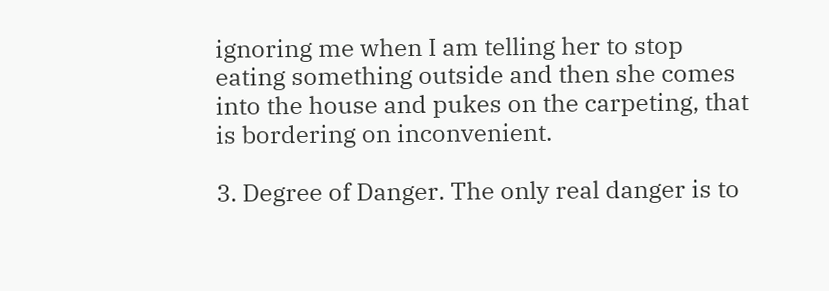ignoring me when I am telling her to stop eating something outside and then she comes into the house and pukes on the carpeting, that is bordering on inconvenient.

3. Degree of Danger. The only real danger is to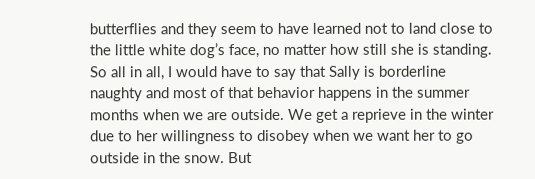butterflies and they seem to have learned not to land close to the little white dog’s face, no matter how still she is standing. So all in all, I would have to say that Sally is borderline naughty and most of that behavior happens in the summer months when we are outside. We get a reprieve in the winter due to her willingness to disobey when we want her to go outside in the snow. But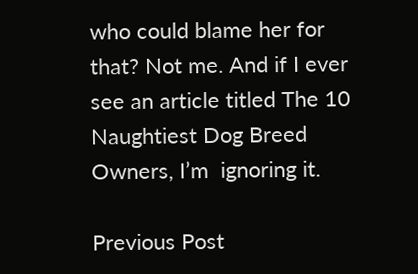who could blame her for that? Not me. And if I ever see an article titled The 10 Naughtiest Dog Breed Owners, I’m  ignoring it.

Previous Post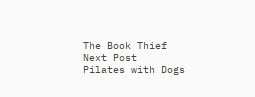The Book Thief
Next Post
Pilates with Dogs